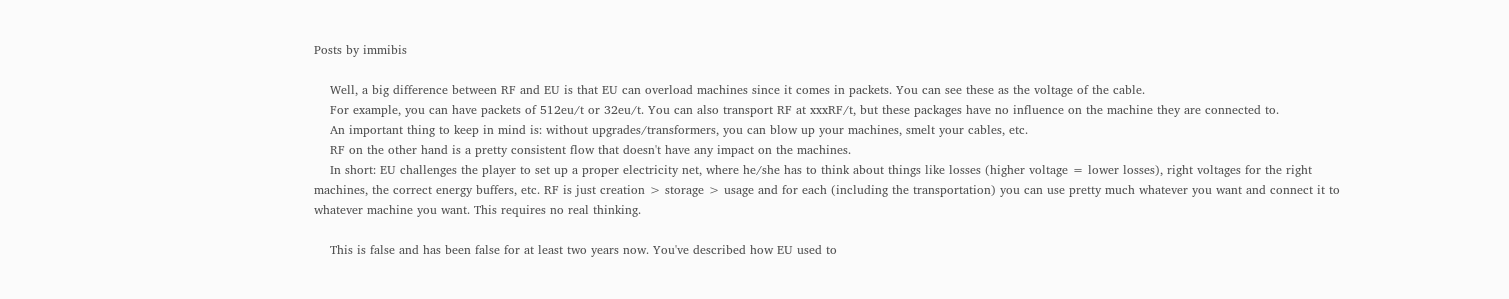Posts by immibis

    Well, a big difference between RF and EU is that EU can overload machines since it comes in packets. You can see these as the voltage of the cable.
    For example, you can have packets of 512eu/t or 32eu/t. You can also transport RF at xxxRF/t, but these packages have no influence on the machine they are connected to.
    An important thing to keep in mind is: without upgrades/transformers, you can blow up your machines, smelt your cables, etc.
    RF on the other hand is a pretty consistent flow that doesn't have any impact on the machines.
    In short: EU challenges the player to set up a proper electricity net, where he/she has to think about things like losses (higher voltage = lower losses), right voltages for the right machines, the correct energy buffers, etc. RF is just creation > storage > usage and for each (including the transportation) you can use pretty much whatever you want and connect it to whatever machine you want. This requires no real thinking.

    This is false and has been false for at least two years now. You've described how EU used to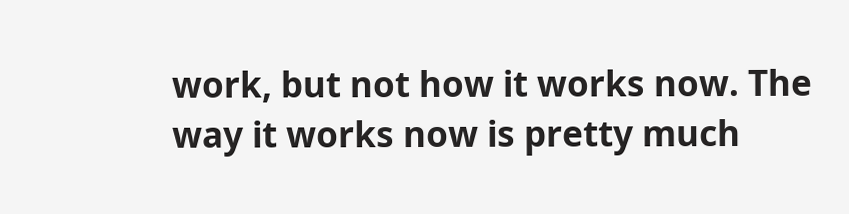work, but not how it works now. The way it works now is pretty much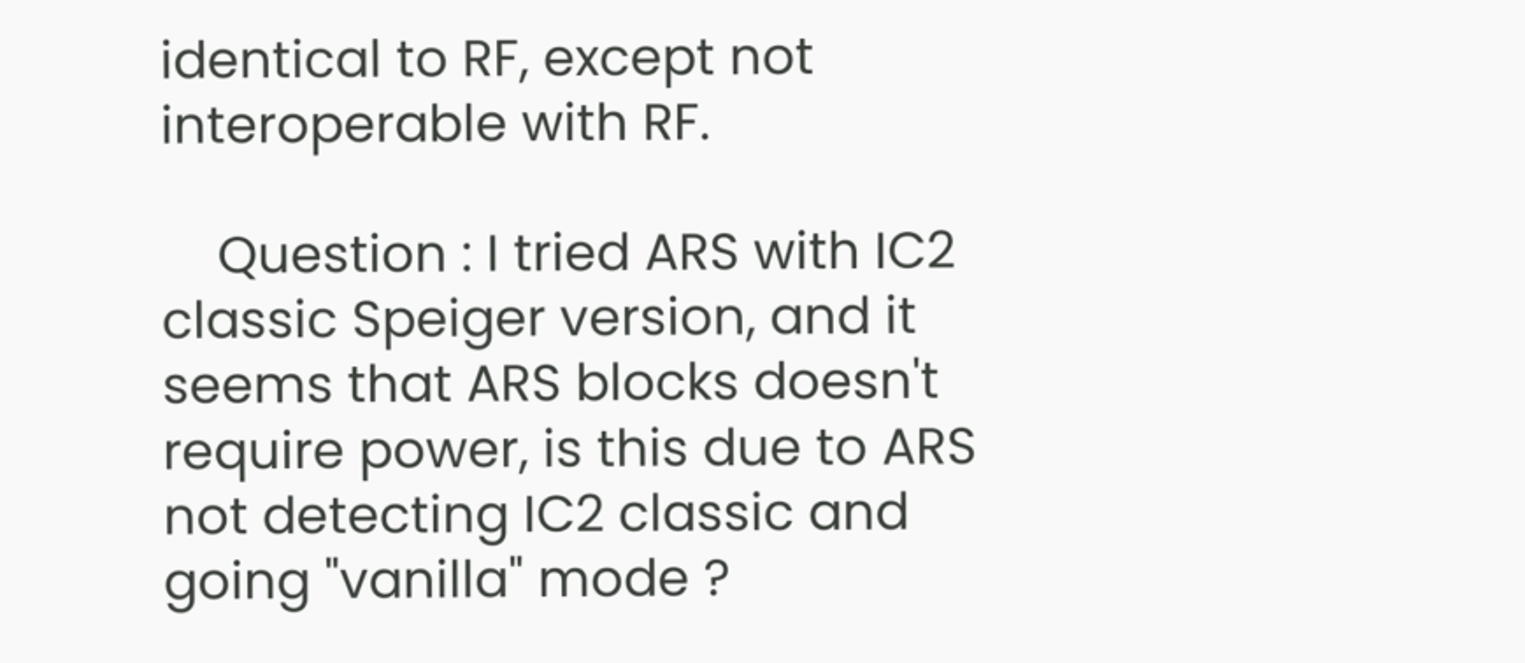identical to RF, except not interoperable with RF.

    Question : I tried ARS with IC2 classic Speiger version, and it seems that ARS blocks doesn't require power, is this due to ARS not detecting IC2 classic and going "vanilla" mode ?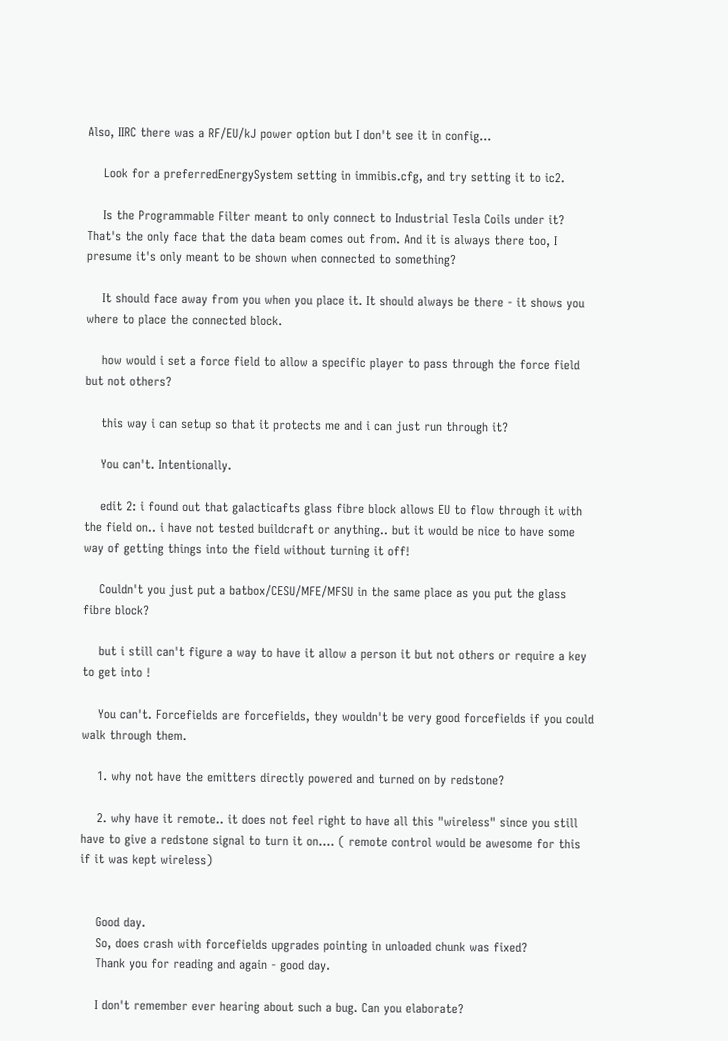Also, IIRC there was a RF/EU/kJ power option but I don't see it in config...

    Look for a preferredEnergySystem setting in immibis.cfg, and try setting it to ic2.

    Is the Programmable Filter meant to only connect to Industrial Tesla Coils under it? That's the only face that the data beam comes out from. And it is always there too, I presume it's only meant to be shown when connected to something?

    It should face away from you when you place it. It should always be there - it shows you where to place the connected block.

    how would i set a force field to allow a specific player to pass through the force field but not others?

    this way i can setup so that it protects me and i can just run through it?

    You can't. Intentionally.

    edit 2: i found out that galacticafts glass fibre block allows EU to flow through it with the field on.. i have not tested buildcraft or anything.. but it would be nice to have some way of getting things into the field without turning it off!

    Couldn't you just put a batbox/CESU/MFE/MFSU in the same place as you put the glass fibre block?

    but i still can't figure a way to have it allow a person it but not others or require a key to get into !

    You can't. Forcefields are forcefields, they wouldn't be very good forcefields if you could walk through them.

    1. why not have the emitters directly powered and turned on by redstone?

    2. why have it remote.. it does not feel right to have all this "wireless" since you still have to give a redstone signal to turn it on.... ( remote control would be awesome for this if it was kept wireless)


    Good day.
    So, does crash with forcefields upgrades pointing in unloaded chunk was fixed?
    Thank you for reading and again - good day.

    I don't remember ever hearing about such a bug. Can you elaborate?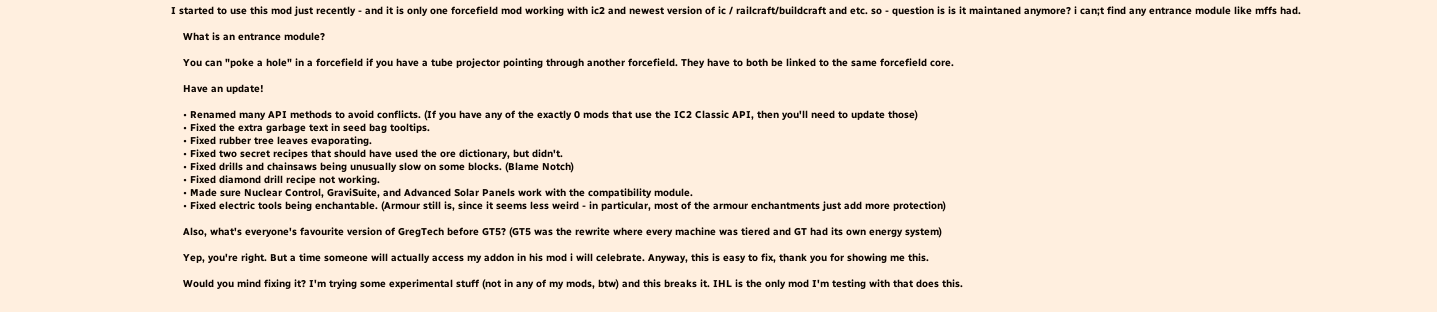I started to use this mod just recently - and it is only one forcefield mod working with ic2 and newest version of ic / railcraft/buildcraft and etc. so - question is is it maintaned anymore? i can;t find any entrance module like mffs had.

    What is an entrance module?

    You can "poke a hole" in a forcefield if you have a tube projector pointing through another forcefield. They have to both be linked to the same forcefield core.

    Have an update!

    • Renamed many API methods to avoid conflicts. (If you have any of the exactly 0 mods that use the IC2 Classic API, then you'll need to update those)
    • Fixed the extra garbage text in seed bag tooltips.
    • Fixed rubber tree leaves evaporating.
    • Fixed two secret recipes that should have used the ore dictionary, but didn't.
    • Fixed drills and chainsaws being unusually slow on some blocks. (Blame Notch)
    • Fixed diamond drill recipe not working.
    • Made sure Nuclear Control, GraviSuite, and Advanced Solar Panels work with the compatibility module.
    • Fixed electric tools being enchantable. (Armour still is, since it seems less weird - in particular, most of the armour enchantments just add more protection)

    Also, what's everyone's favourite version of GregTech before GT5? (GT5 was the rewrite where every machine was tiered and GT had its own energy system)

    Yep, you're right. But a time someone will actually access my addon in his mod i will celebrate. Anyway, this is easy to fix, thank you for showing me this.

    Would you mind fixing it? I'm trying some experimental stuff (not in any of my mods, btw) and this breaks it. IHL is the only mod I'm testing with that does this.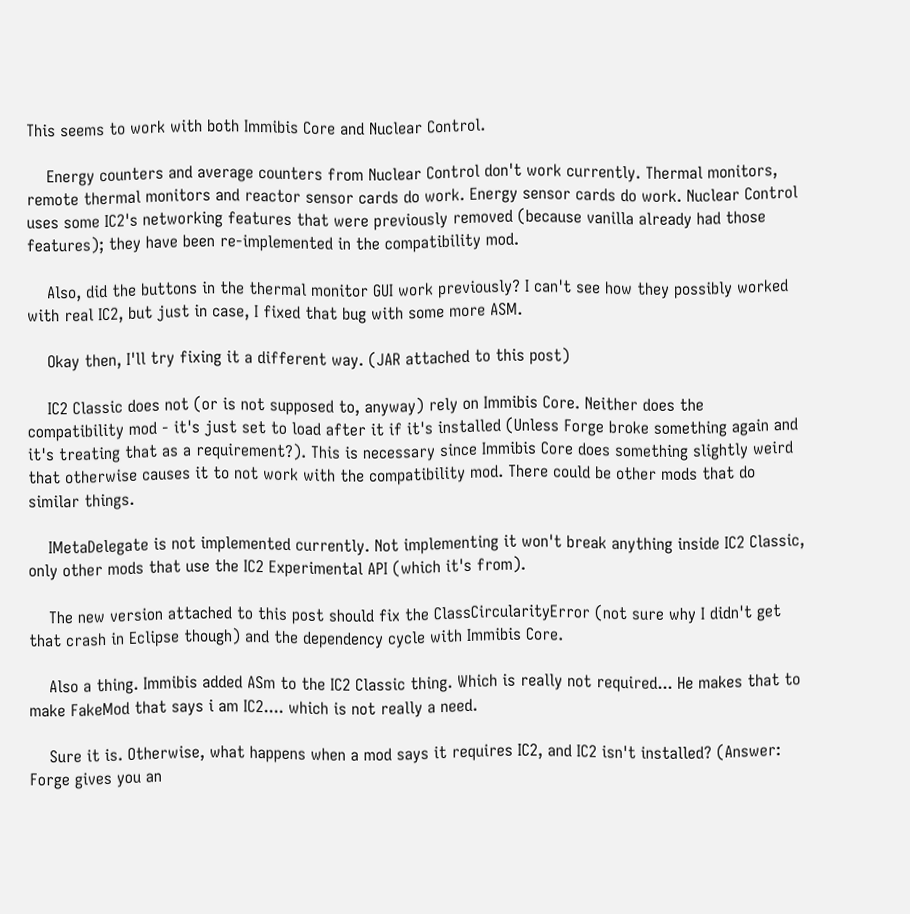This seems to work with both Immibis Core and Nuclear Control.

    Energy counters and average counters from Nuclear Control don't work currently. Thermal monitors, remote thermal monitors and reactor sensor cards do work. Energy sensor cards do work. Nuclear Control uses some IC2's networking features that were previously removed (because vanilla already had those features); they have been re-implemented in the compatibility mod.

    Also, did the buttons in the thermal monitor GUI work previously? I can't see how they possibly worked with real IC2, but just in case, I fixed that bug with some more ASM.

    Okay then, I'll try fixing it a different way. (JAR attached to this post)

    IC2 Classic does not (or is not supposed to, anyway) rely on Immibis Core. Neither does the compatibility mod - it's just set to load after it if it's installed (Unless Forge broke something again and it's treating that as a requirement?). This is necessary since Immibis Core does something slightly weird that otherwise causes it to not work with the compatibility mod. There could be other mods that do similar things.

    IMetaDelegate is not implemented currently. Not implementing it won't break anything inside IC2 Classic, only other mods that use the IC2 Experimental API (which it's from).

    The new version attached to this post should fix the ClassCircularityError (not sure why I didn't get that crash in Eclipse though) and the dependency cycle with Immibis Core.

    Also a thing. Immibis added ASm to the IC2 Classic thing. Which is really not required... He makes that to make FakeMod that says i am IC2.... which is not really a need.

    Sure it is. Otherwise, what happens when a mod says it requires IC2, and IC2 isn't installed? (Answer: Forge gives you an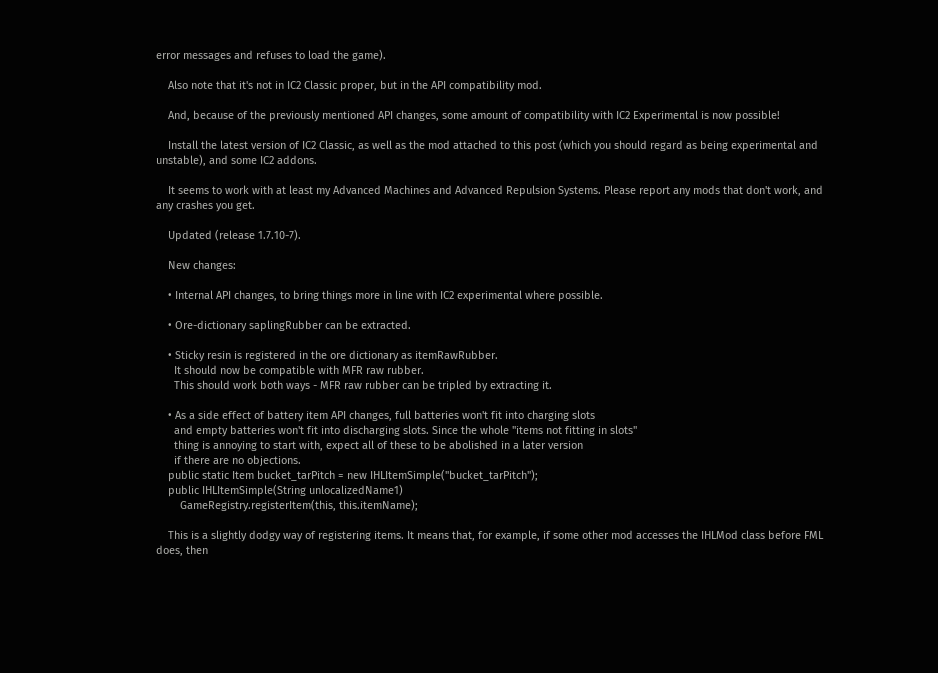error messages and refuses to load the game).

    Also note that it's not in IC2 Classic proper, but in the API compatibility mod.

    And, because of the previously mentioned API changes, some amount of compatibility with IC2 Experimental is now possible!

    Install the latest version of IC2 Classic, as well as the mod attached to this post (which you should regard as being experimental and unstable), and some IC2 addons.

    It seems to work with at least my Advanced Machines and Advanced Repulsion Systems. Please report any mods that don't work, and any crashes you get.

    Updated (release 1.7.10-7).

    New changes:

    • Internal API changes, to bring things more in line with IC2 experimental where possible.

    • Ore-dictionary saplingRubber can be extracted.

    • Sticky resin is registered in the ore dictionary as itemRawRubber.
      It should now be compatible with MFR raw rubber.
      This should work both ways - MFR raw rubber can be tripled by extracting it.

    • As a side effect of battery item API changes, full batteries won't fit into charging slots
      and empty batteries won't fit into discharging slots. Since the whole "items not fitting in slots"
      thing is annoying to start with, expect all of these to be abolished in a later version
      if there are no objections.
    public static Item bucket_tarPitch = new IHLItemSimple("bucket_tarPitch");
    public IHLItemSimple(String unlocalizedName1)
        GameRegistry.registerItem(this, this.itemName);

    This is a slightly dodgy way of registering items. It means that, for example, if some other mod accesses the IHLMod class before FML does, then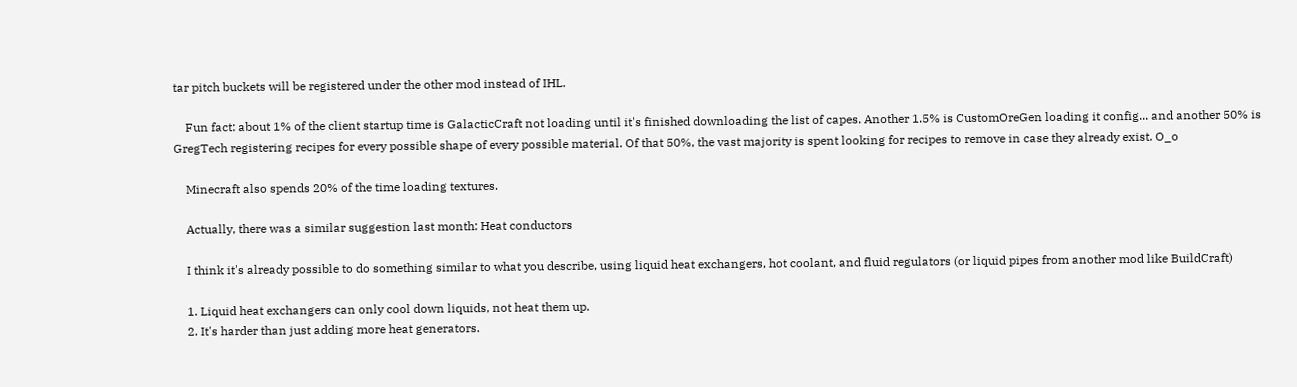tar pitch buckets will be registered under the other mod instead of IHL.

    Fun fact: about 1% of the client startup time is GalacticCraft not loading until it's finished downloading the list of capes. Another 1.5% is CustomOreGen loading it config... and another 50% is GregTech registering recipes for every possible shape of every possible material. Of that 50%, the vast majority is spent looking for recipes to remove in case they already exist. O_o

    Minecraft also spends 20% of the time loading textures.

    Actually, there was a similar suggestion last month: Heat conductors

    I think it's already possible to do something similar to what you describe, using liquid heat exchangers, hot coolant, and fluid regulators (or liquid pipes from another mod like BuildCraft)

    1. Liquid heat exchangers can only cool down liquids, not heat them up.
    2. It's harder than just adding more heat generators.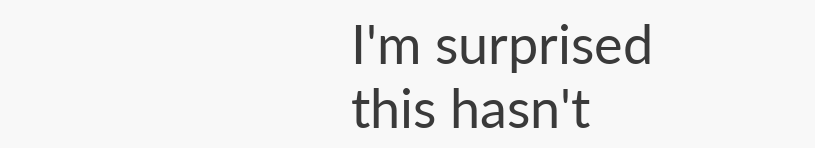I'm surprised this hasn't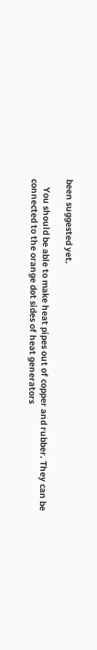been suggested yet.

    You should be able to make heat pipes out of copper and rubber. They can be connected to the orange dot sides of heat generators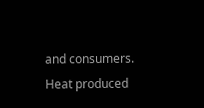and consumers. Heat produced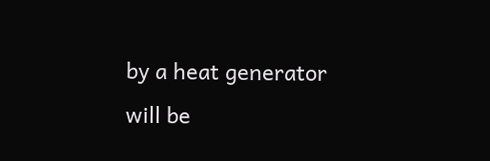by a heat generator will be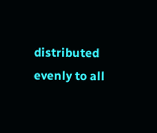distributed evenly to all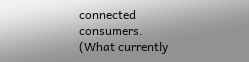connected consumers. (What currently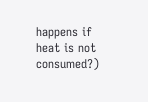happens if heat is not consumed?)